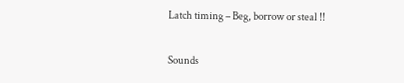Latch timing – Beg, borrow or steal !!

Sounds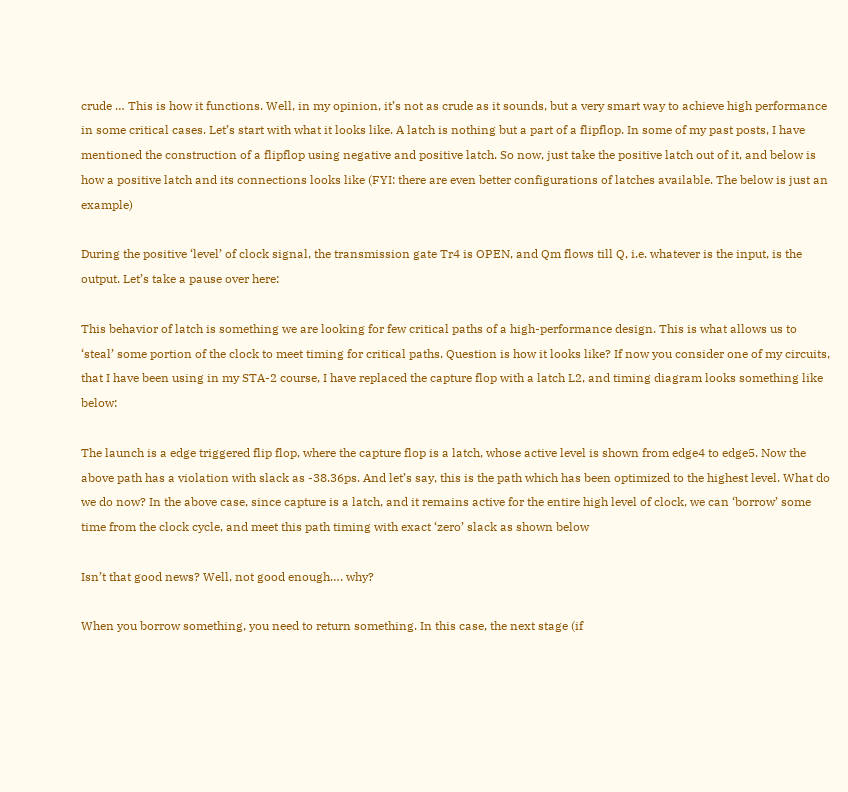crude … This is how it functions. Well, in my opinion, it’s not as crude as it sounds, but a very smart way to achieve high performance in some critical cases. Let’s start with what it looks like. A latch is nothing but a part of a flipflop. In some of my past posts, I have mentioned the construction of a flipflop using negative and positive latch. So now, just take the positive latch out of it, and below is how a positive latch and its connections looks like (FYI: there are even better configurations of latches available. The below is just an example)

During the positive ‘level’ of clock signal, the transmission gate Tr4 is OPEN, and Qm flows till Q, i.e. whatever is the input, is the output. Let’s take a pause over here:

This behavior of latch is something we are looking for few critical paths of a high-performance design. This is what allows us to ‘steal’ some portion of the clock to meet timing for critical paths. Question is how it looks like? If now you consider one of my circuits, that I have been using in my STA-2 course, I have replaced the capture flop with a latch L2, and timing diagram looks something like below:

The launch is a edge triggered flip flop, where the capture flop is a latch, whose active level is shown from edge4 to edge5. Now the above path has a violation with slack as -38.36ps. And let’s say, this is the path which has been optimized to the highest level. What do we do now? In the above case, since capture is a latch, and it remains active for the entire high level of clock, we can ‘borrow’ some time from the clock cycle, and meet this path timing with exact ‘zero’ slack as shown below

Isn’t that good news? Well, not good enough…. why?

When you borrow something, you need to return something. In this case, the next stage (if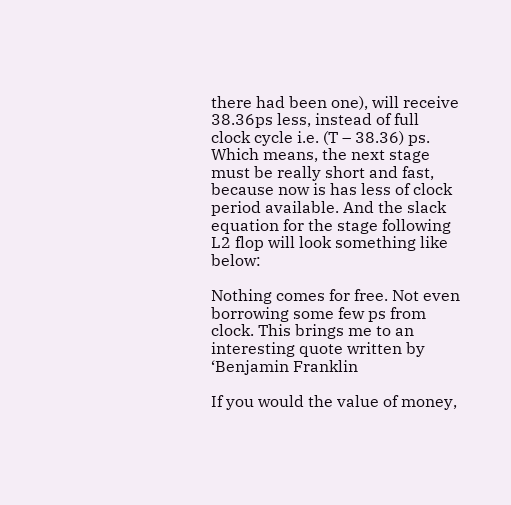there had been one), will receive 38.36ps less, instead of full clock cycle i.e. (T – 38.36) ps. Which means, the next stage must be really short and fast, because now is has less of clock period available. And the slack equation for the stage following L2 flop will look something like below:

Nothing comes for free. Not even borrowing some few ps from clock. This brings me to an interesting quote written by ‘Benjamin Franklin

If you would the value of money,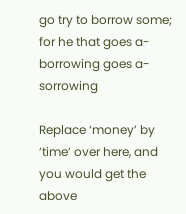go try to borrow some; for he that goes a-borrowing goes a-sorrowing

Replace ‘money’ by ‘time’ over here, and you would get the above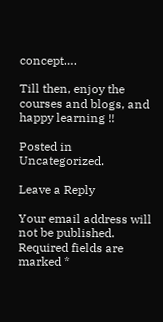concept….

Till then, enjoy the courses and blogs, and happy learning !!

Posted in Uncategorized.

Leave a Reply

Your email address will not be published. Required fields are marked *